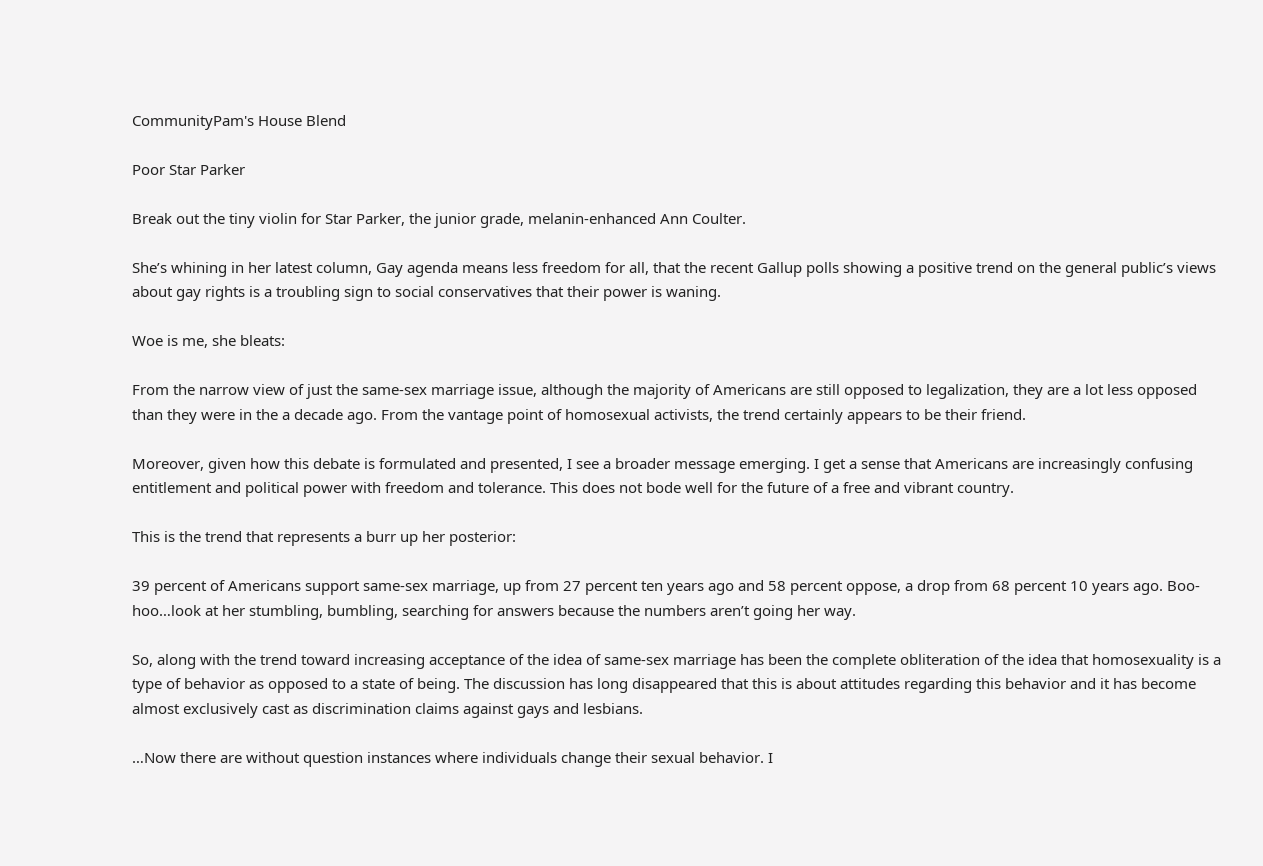CommunityPam's House Blend

Poor Star Parker

Break out the tiny violin for Star Parker, the junior grade, melanin-enhanced Ann Coulter.

She’s whining in her latest column, Gay agenda means less freedom for all, that the recent Gallup polls showing a positive trend on the general public’s views about gay rights is a troubling sign to social conservatives that their power is waning.

Woe is me, she bleats:

From the narrow view of just the same-sex marriage issue, although the majority of Americans are still opposed to legalization, they are a lot less opposed than they were in the a decade ago. From the vantage point of homosexual activists, the trend certainly appears to be their friend.

Moreover, given how this debate is formulated and presented, I see a broader message emerging. I get a sense that Americans are increasingly confusing entitlement and political power with freedom and tolerance. This does not bode well for the future of a free and vibrant country.

This is the trend that represents a burr up her posterior:

39 percent of Americans support same-sex marriage, up from 27 percent ten years ago and 58 percent oppose, a drop from 68 percent 10 years ago. Boo-hoo…look at her stumbling, bumbling, searching for answers because the numbers aren’t going her way.

So, along with the trend toward increasing acceptance of the idea of same-sex marriage has been the complete obliteration of the idea that homosexuality is a type of behavior as opposed to a state of being. The discussion has long disappeared that this is about attitudes regarding this behavior and it has become almost exclusively cast as discrimination claims against gays and lesbians.

…Now there are without question instances where individuals change their sexual behavior. I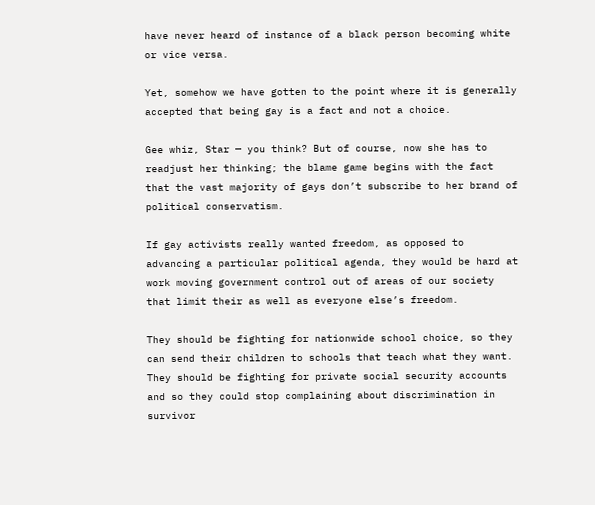have never heard of instance of a black person becoming white or vice versa.

Yet, somehow we have gotten to the point where it is generally accepted that being gay is a fact and not a choice.

Gee whiz, Star — you think? But of course, now she has to readjust her thinking; the blame game begins with the fact that the vast majority of gays don’t subscribe to her brand of political conservatism.

If gay activists really wanted freedom, as opposed to advancing a particular political agenda, they would be hard at work moving government control out of areas of our society that limit their as well as everyone else’s freedom.

They should be fighting for nationwide school choice, so they can send their children to schools that teach what they want. They should be fighting for private social security accounts and so they could stop complaining about discrimination in survivor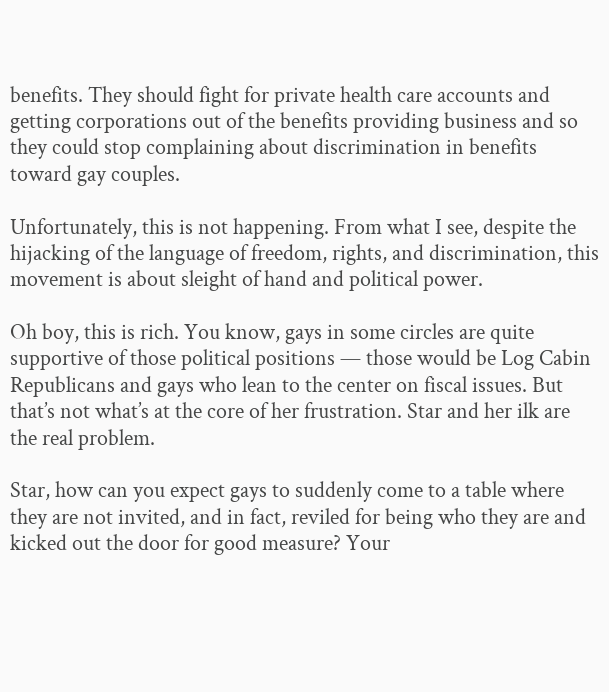benefits. They should fight for private health care accounts and getting corporations out of the benefits providing business and so they could stop complaining about discrimination in benefits toward gay couples.

Unfortunately, this is not happening. From what I see, despite the hijacking of the language of freedom, rights, and discrimination, this movement is about sleight of hand and political power.

Oh boy, this is rich. You know, gays in some circles are quite supportive of those political positions — those would be Log Cabin Republicans and gays who lean to the center on fiscal issues. But that’s not what’s at the core of her frustration. Star and her ilk are the real problem.

Star, how can you expect gays to suddenly come to a table where they are not invited, and in fact, reviled for being who they are and kicked out the door for good measure? Your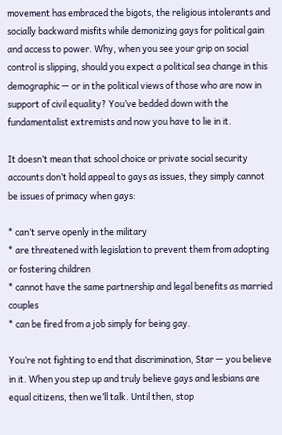movement has embraced the bigots, the religious intolerants and socially backward misfits while demonizing gays for political gain and access to power. Why, when you see your grip on social control is slipping, should you expect a political sea change in this demographic — or in the political views of those who are now in support of civil equality? You’ve bedded down with the fundamentalist extremists and now you have to lie in it.

It doesn’t mean that school choice or private social security accounts don’t hold appeal to gays as issues, they simply cannot be issues of primacy when gays:

* can’t serve openly in the military
* are threatened with legislation to prevent them from adopting or fostering children
* cannot have the same partnership and legal benefits as married couples
* can be fired from a job simply for being gay.

You’re not fighting to end that discrimination, Star — you believe in it. When you step up and truly believe gays and lesbians are equal citizens, then we’ll talk. Until then, stop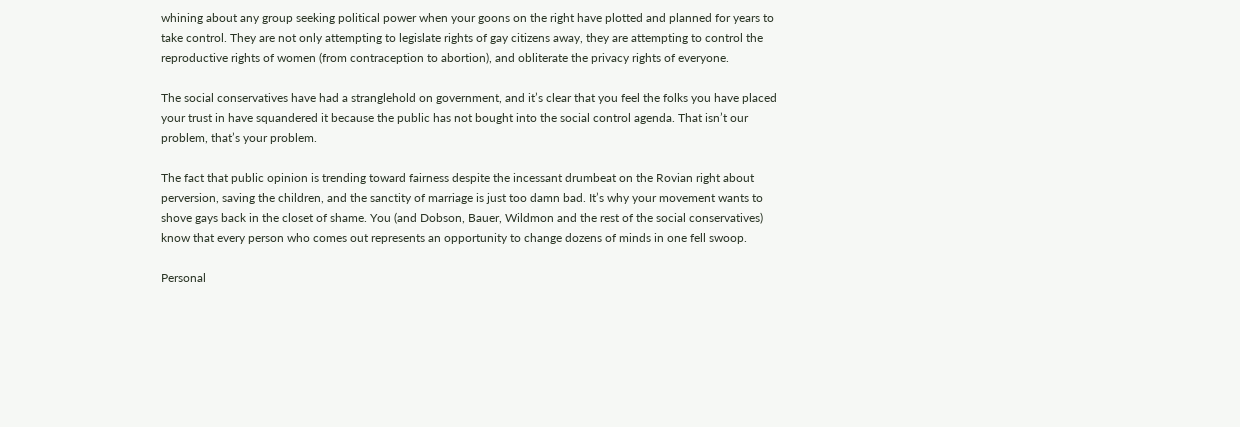whining about any group seeking political power when your goons on the right have plotted and planned for years to take control. They are not only attempting to legislate rights of gay citizens away, they are attempting to control the reproductive rights of women (from contraception to abortion), and obliterate the privacy rights of everyone.

The social conservatives have had a stranglehold on government, and it’s clear that you feel the folks you have placed your trust in have squandered it because the public has not bought into the social control agenda. That isn’t our problem, that’s your problem.

The fact that public opinion is trending toward fairness despite the incessant drumbeat on the Rovian right about perversion, saving the children, and the sanctity of marriage is just too damn bad. It’s why your movement wants to shove gays back in the closet of shame. You (and Dobson, Bauer, Wildmon and the rest of the social conservatives) know that every person who comes out represents an opportunity to change dozens of minds in one fell swoop.

Personal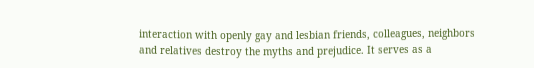interaction with openly gay and lesbian friends, colleagues, neighbors and relatives destroy the myths and prejudice. It serves as a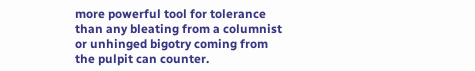more powerful tool for tolerance than any bleating from a columnist or unhinged bigotry coming from the pulpit can counter.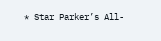* Star Parker’s All-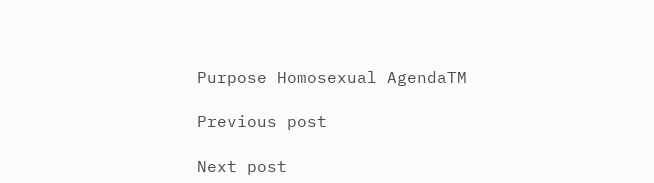Purpose Homosexual AgendaTM

Previous post

Next post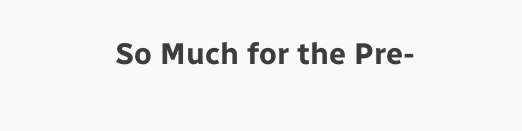So Much for the Pre-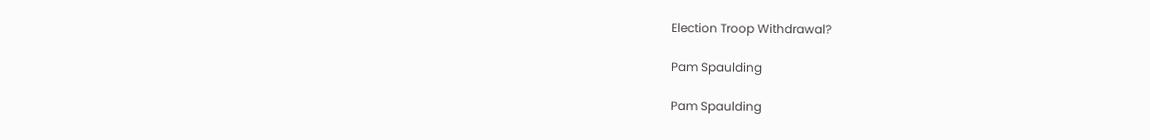Election Troop Withdrawal?

Pam Spaulding

Pam Spaulding